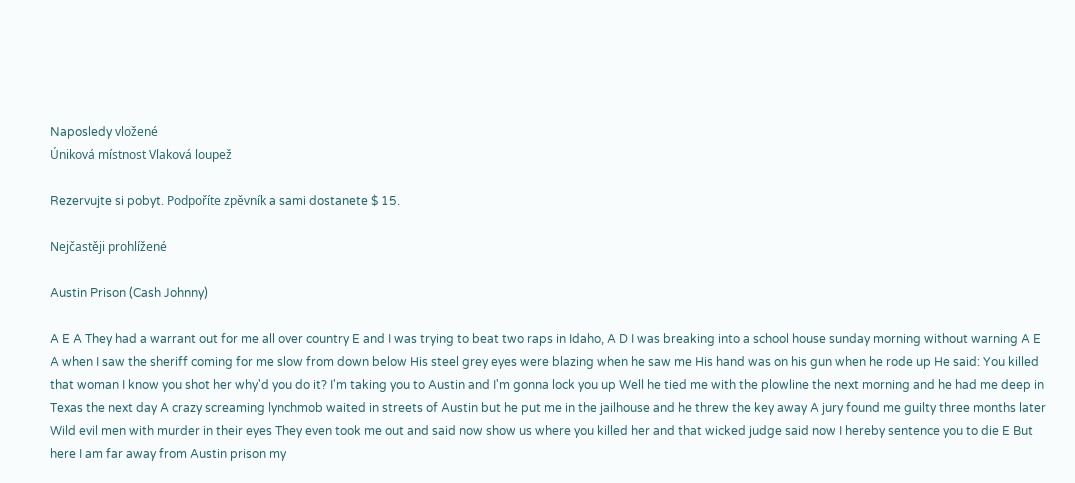Naposledy vložené
Úniková místnost Vlaková loupež

Rezervujte si pobyt. Podpoříte zpěvník a sami dostanete $ 15.

Nejčastěji prohlížené

Austin Prison (Cash Johnny)

A E A They had a warrant out for me all over country E and I was trying to beat two raps in Idaho, A D I was breaking into a school house sunday morning without warning A E A when I saw the sheriff coming for me slow from down below His steel grey eyes were blazing when he saw me His hand was on his gun when he rode up He said: You killed that woman I know you shot her why'd you do it? I'm taking you to Austin and I'm gonna lock you up Well he tied me with the plowline the next morning and he had me deep in Texas the next day A crazy screaming lynchmob waited in streets of Austin but he put me in the jailhouse and he threw the key away A jury found me guilty three months later Wild evil men with murder in their eyes They even took me out and said now show us where you killed her and that wicked judge said now I hereby sentence you to die E But here I am far away from Austin prison my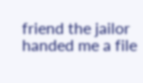friend the jailor handed me a file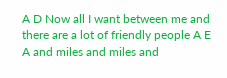A D Now all I want between me and there are a lot of friendly people A E A and miles and miles and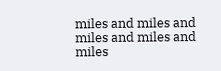miles and miles and miles and miles and miles